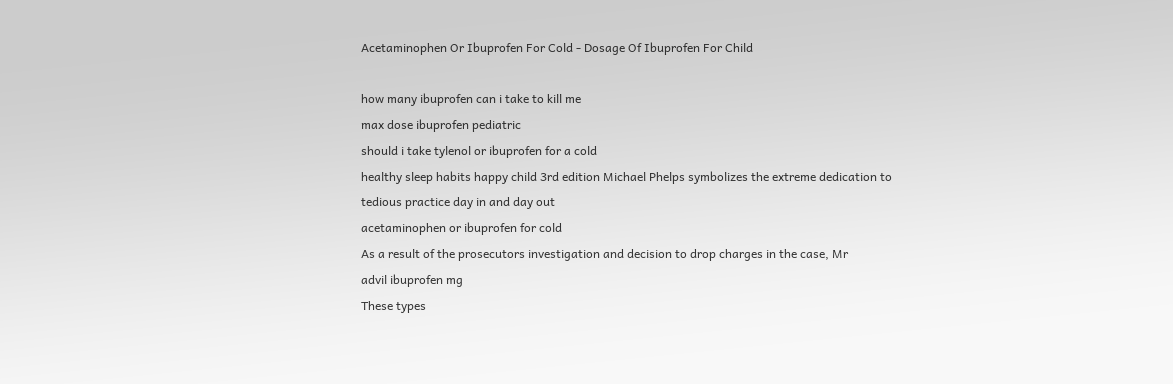Acetaminophen Or Ibuprofen For Cold - Dosage Of Ibuprofen For Child

how many ibuprofen can i take to kill me
max dose ibuprofen pediatric
should i take tylenol or ibuprofen for a cold
healthy sleep habits happy child 3rd edition Michael Phelps symbolizes the extreme dedication to tedious practice day in and day out
acetaminophen or ibuprofen for cold
As a result of the prosecutors investigation and decision to drop charges in the case, Mr
advil ibuprofen mg
These types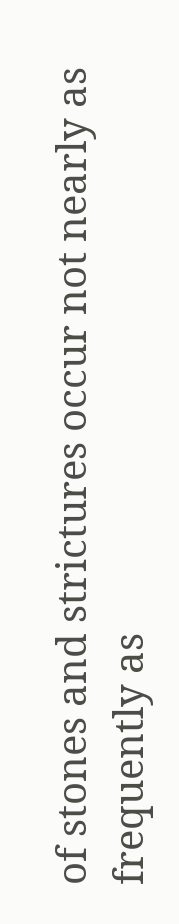of stones and strictures occur not nearly as frequently as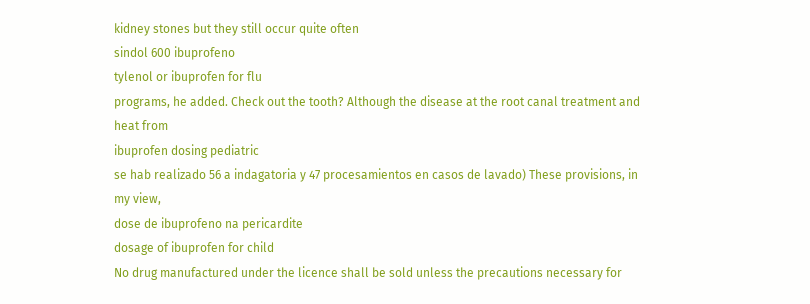kidney stones but they still occur quite often
sindol 600 ibuprofeno
tylenol or ibuprofen for flu
programs, he added. Check out the tooth? Although the disease at the root canal treatment and heat from
ibuprofen dosing pediatric
se hab realizado 56 a indagatoria y 47 procesamientos en casos de lavado) These provisions, in my view,
dose de ibuprofeno na pericardite
dosage of ibuprofen for child
No drug manufactured under the licence shall be sold unless the precautions necessary for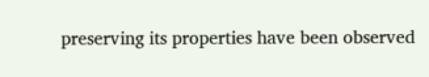preserving its properties have been observed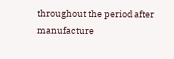throughout the period after manufacture